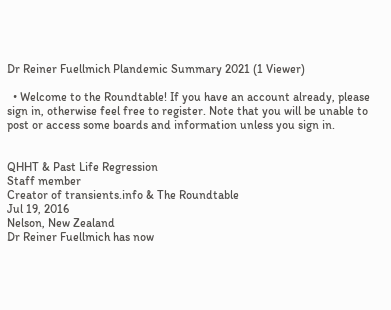Dr Reiner Fuellmich Plandemic Summary 2021 (1 Viewer)

  • Welcome to the Roundtable! If you have an account already, please sign in, otherwise feel free to register. Note that you will be unable to post or access some boards and information unless you sign in.


QHHT & Past Life Regression
Staff member
Creator of transients.info & The Roundtable
Jul 19, 2016
Nelson, New Zealand
Dr Reiner Fuellmich has now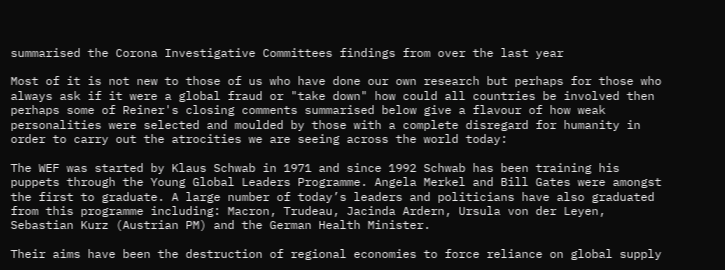summarised the Corona Investigative Committees findings from over the last year

Most of it is not new to those of us who have done our own research but perhaps for those who always ask if it were a global fraud or "take down" how could all countries be involved then perhaps some of Reiner's closing comments summarised below give a flavour of how weak personalities were selected and moulded by those with a complete disregard for humanity in order to carry out the atrocities we are seeing across the world today:

The WEF was started by Klaus Schwab in 1971 and since 1992 Schwab has been training his puppets through the Young Global Leaders Programme. Angela Merkel and Bill Gates were amongst the first to graduate. A large number of today’s leaders and politicians have also graduated from this programme including: Macron, Trudeau, Jacinda Ardern, Ursula von der Leyen, Sebastian Kurz (Austrian PM) and the German Health Minister.

Their aims have been the destruction of regional economies to force reliance on global supply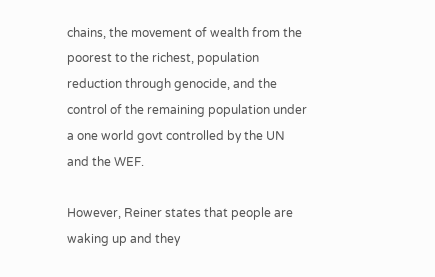chains, the movement of wealth from the poorest to the richest, population reduction through genocide, and the control of the remaining population under a one world govt controlled by the UN and the WEF.

However, Reiner states that people are waking up and they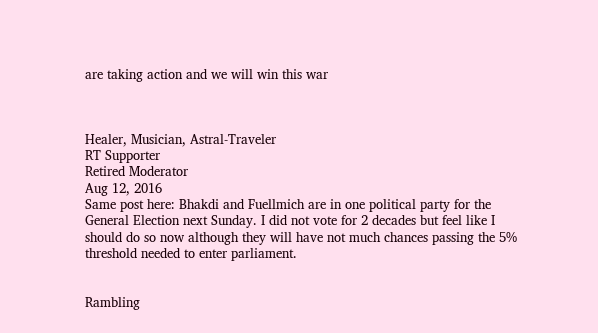are taking action and we will win this war



Healer, Musician, Astral-Traveler
RT Supporter
Retired Moderator
Aug 12, 2016
Same post here: Bhakdi and Fuellmich are in one political party for the General Election next Sunday. I did not vote for 2 decades but feel like I should do so now although they will have not much chances passing the 5% threshold needed to enter parliament.


Rambling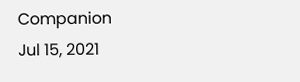Companion
Jul 15, 2021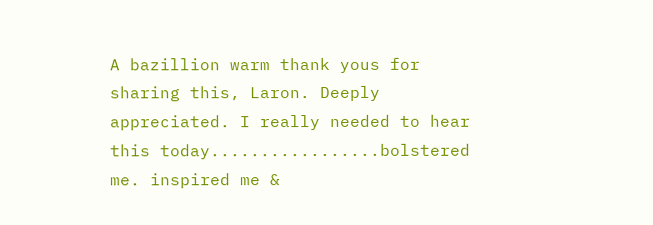A bazillion warm thank yous for sharing this, Laron. Deeply appreciated. I really needed to hear this today.................bolstered me. inspired me &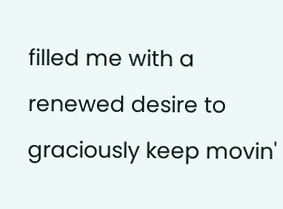filled me with a renewed desire to graciously keep movin'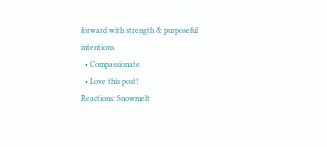forward with strength & purposeful intentions.
  • Compassionate
  • Love this post!
Reactions: Snowmelt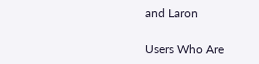and Laron

Users Who Are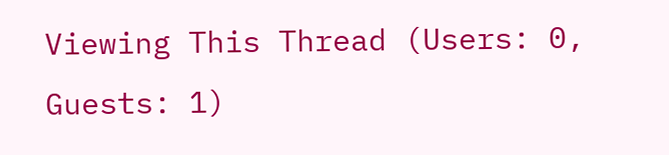Viewing This Thread (Users: 0, Guests: 1)